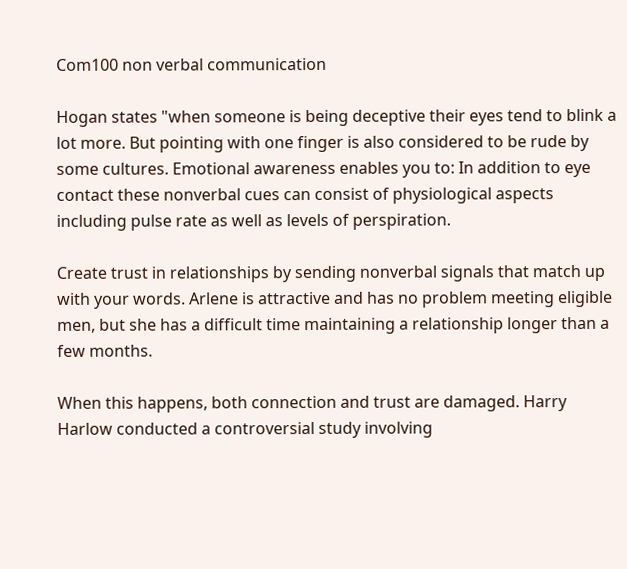Com100 non verbal communication

Hogan states "when someone is being deceptive their eyes tend to blink a lot more. But pointing with one finger is also considered to be rude by some cultures. Emotional awareness enables you to: In addition to eye contact these nonverbal cues can consist of physiological aspects including pulse rate as well as levels of perspiration.

Create trust in relationships by sending nonverbal signals that match up with your words. Arlene is attractive and has no problem meeting eligible men, but she has a difficult time maintaining a relationship longer than a few months.

When this happens, both connection and trust are damaged. Harry Harlow conducted a controversial study involving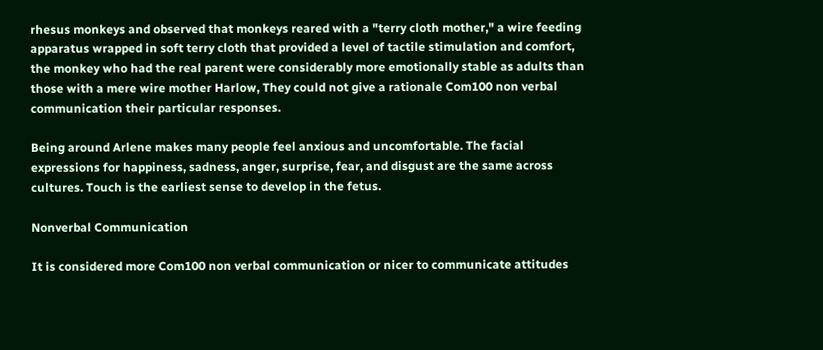rhesus monkeys and observed that monkeys reared with a "terry cloth mother," a wire feeding apparatus wrapped in soft terry cloth that provided a level of tactile stimulation and comfort, the monkey who had the real parent were considerably more emotionally stable as adults than those with a mere wire mother Harlow, They could not give a rationale Com100 non verbal communication their particular responses.

Being around Arlene makes many people feel anxious and uncomfortable. The facial expressions for happiness, sadness, anger, surprise, fear, and disgust are the same across cultures. Touch is the earliest sense to develop in the fetus.

Nonverbal Communication

It is considered more Com100 non verbal communication or nicer to communicate attitudes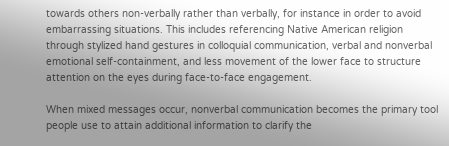towards others non-verbally rather than verbally, for instance in order to avoid embarrassing situations. This includes referencing Native American religion through stylized hand gestures in colloquial communication, verbal and nonverbal emotional self-containment, and less movement of the lower face to structure attention on the eyes during face-to-face engagement.

When mixed messages occur, nonverbal communication becomes the primary tool people use to attain additional information to clarify the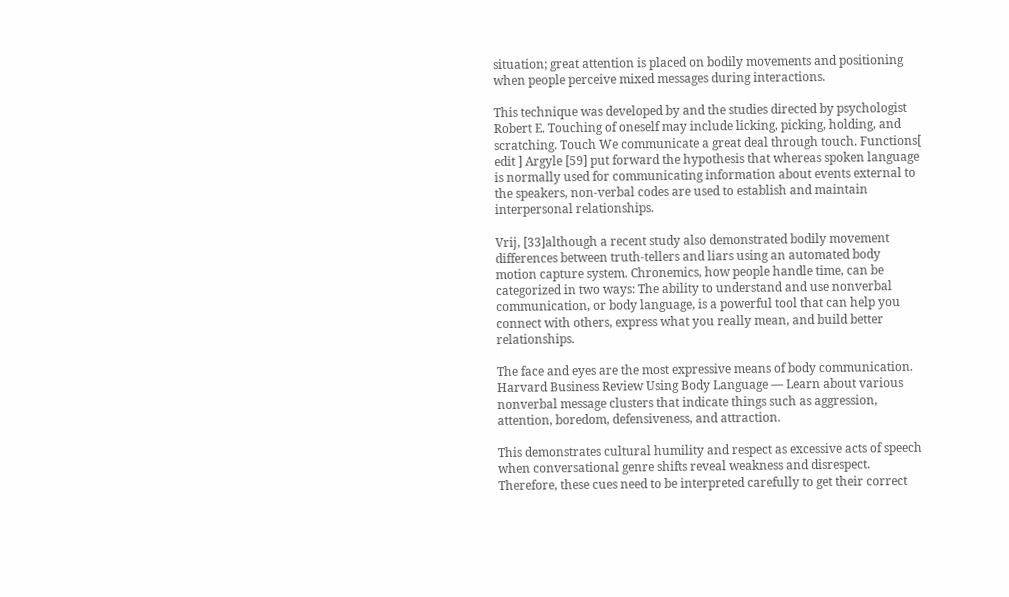situation; great attention is placed on bodily movements and positioning when people perceive mixed messages during interactions.

This technique was developed by and the studies directed by psychologist Robert E. Touching of oneself may include licking, picking, holding, and scratching. Touch We communicate a great deal through touch. Functions[ edit ] Argyle [59] put forward the hypothesis that whereas spoken language is normally used for communicating information about events external to the speakers, non-verbal codes are used to establish and maintain interpersonal relationships.

Vrij, [33]although a recent study also demonstrated bodily movement differences between truth-tellers and liars using an automated body motion capture system. Chronemics, how people handle time, can be categorized in two ways: The ability to understand and use nonverbal communication, or body language, is a powerful tool that can help you connect with others, express what you really mean, and build better relationships.

The face and eyes are the most expressive means of body communication. Harvard Business Review Using Body Language — Learn about various nonverbal message clusters that indicate things such as aggression, attention, boredom, defensiveness, and attraction.

This demonstrates cultural humility and respect as excessive acts of speech when conversational genre shifts reveal weakness and disrespect. Therefore, these cues need to be interpreted carefully to get their correct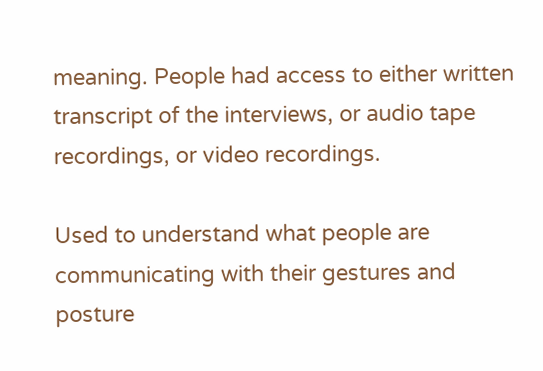meaning. People had access to either written transcript of the interviews, or audio tape recordings, or video recordings.

Used to understand what people are communicating with their gestures and posture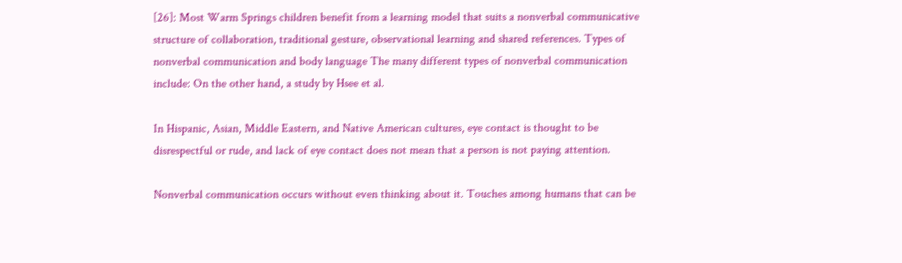[26]: Most Warm Springs children benefit from a learning model that suits a nonverbal communicative structure of collaboration, traditional gesture, observational learning and shared references. Types of nonverbal communication and body language The many different types of nonverbal communication include: On the other hand, a study by Hsee et al.

In Hispanic, Asian, Middle Eastern, and Native American cultures, eye contact is thought to be disrespectful or rude, and lack of eye contact does not mean that a person is not paying attention.

Nonverbal communication occurs without even thinking about it. Touches among humans that can be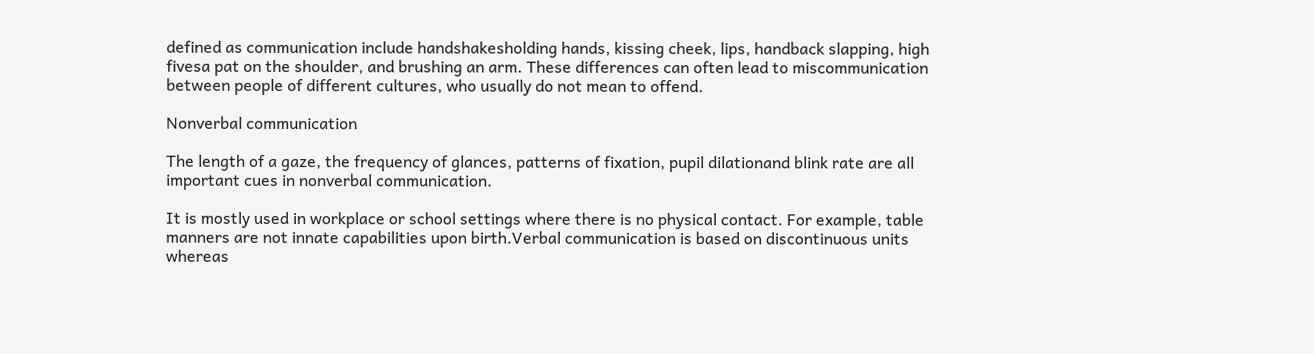defined as communication include handshakesholding hands, kissing cheek, lips, handback slapping, high fivesa pat on the shoulder, and brushing an arm. These differences can often lead to miscommunication between people of different cultures, who usually do not mean to offend.

Nonverbal communication

The length of a gaze, the frequency of glances, patterns of fixation, pupil dilationand blink rate are all important cues in nonverbal communication.

It is mostly used in workplace or school settings where there is no physical contact. For example, table manners are not innate capabilities upon birth.Verbal communication is based on discontinuous units whereas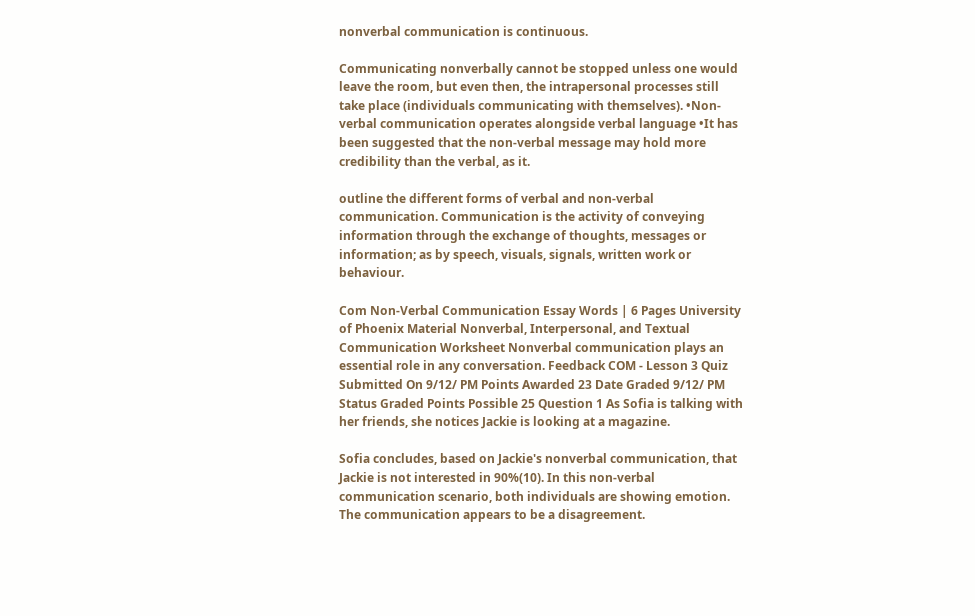nonverbal communication is continuous.

Communicating nonverbally cannot be stopped unless one would leave the room, but even then, the intrapersonal processes still take place (individuals communicating with themselves). •Non-verbal communication operates alongside verbal language •It has been suggested that the non-verbal message may hold more credibility than the verbal, as it.

outline the different forms of verbal and non-verbal communication. Communication is the activity of conveying information through the exchange of thoughts, messages or information; as by speech, visuals, signals, written work or behaviour.

Com Non-Verbal Communication Essay Words | 6 Pages University of Phoenix Material Nonverbal, Interpersonal, and Textual Communication Worksheet Nonverbal communication plays an essential role in any conversation. Feedback COM - Lesson 3 Quiz Submitted On 9/12/ PM Points Awarded 23 Date Graded 9/12/ PM Status Graded Points Possible 25 Question 1 As Sofia is talking with her friends, she notices Jackie is looking at a magazine.

Sofia concludes, based on Jackie's nonverbal communication, that Jackie is not interested in 90%(10). In this non-verbal communication scenario, both individuals are showing emotion. The communication appears to be a disagreement.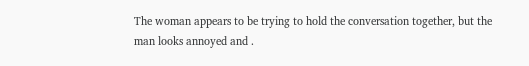The woman appears to be trying to hold the conversation together, but the man looks annoyed and .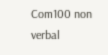Com100 non verbal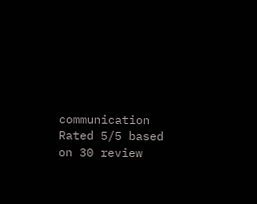communication
Rated 5/5 based on 30 review